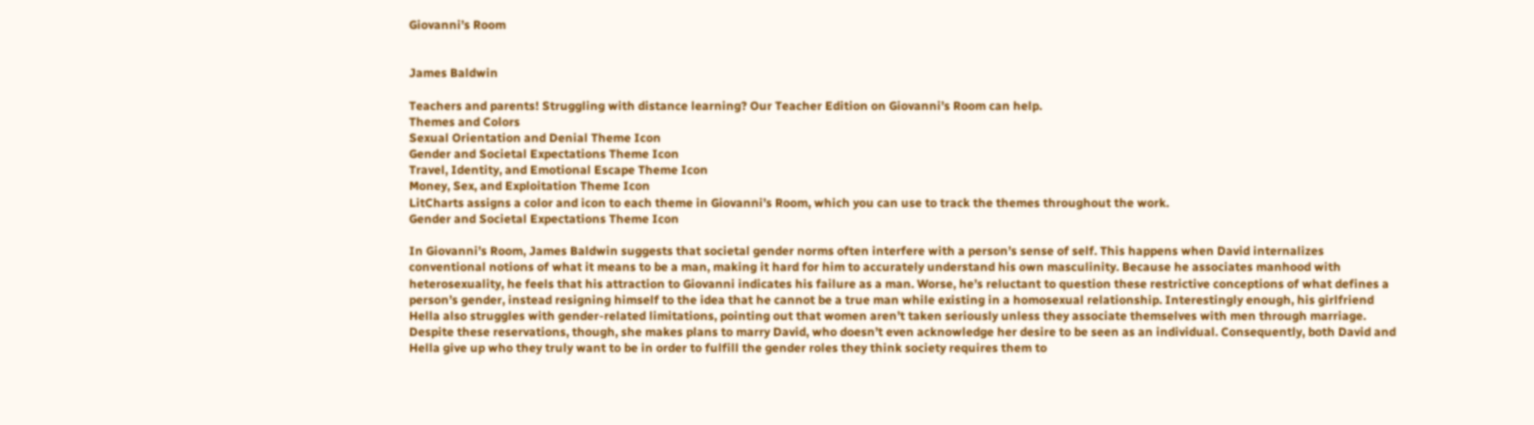Giovanni’s Room


James Baldwin

Teachers and parents! Struggling with distance learning? Our Teacher Edition on Giovanni’s Room can help.
Themes and Colors
Sexual Orientation and Denial Theme Icon
Gender and Societal Expectations Theme Icon
Travel, Identity, and Emotional Escape Theme Icon
Money, Sex, and Exploitation Theme Icon
LitCharts assigns a color and icon to each theme in Giovanni’s Room, which you can use to track the themes throughout the work.
Gender and Societal Expectations Theme Icon

In Giovanni’s Room, James Baldwin suggests that societal gender norms often interfere with a person’s sense of self. This happens when David internalizes conventional notions of what it means to be a man, making it hard for him to accurately understand his own masculinity. Because he associates manhood with heterosexuality, he feels that his attraction to Giovanni indicates his failure as a man. Worse, he’s reluctant to question these restrictive conceptions of what defines a person’s gender, instead resigning himself to the idea that he cannot be a true man while existing in a homosexual relationship. Interestingly enough, his girlfriend Hella also struggles with gender-related limitations, pointing out that women aren’t taken seriously unless they associate themselves with men through marriage. Despite these reservations, though, she makes plans to marry David, who doesn’t even acknowledge her desire to be seen as an individual. Consequently, both David and Hella give up who they truly want to be in order to fulfill the gender roles they think society requires them to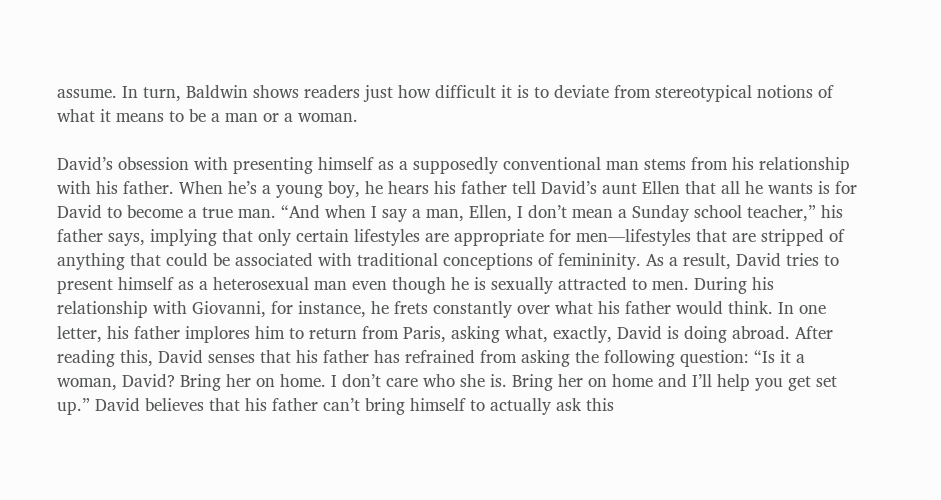assume. In turn, Baldwin shows readers just how difficult it is to deviate from stereotypical notions of what it means to be a man or a woman.

David’s obsession with presenting himself as a supposedly conventional man stems from his relationship with his father. When he’s a young boy, he hears his father tell David’s aunt Ellen that all he wants is for David to become a true man. “And when I say a man, Ellen, I don’t mean a Sunday school teacher,” his father says, implying that only certain lifestyles are appropriate for men—lifestyles that are stripped of anything that could be associated with traditional conceptions of femininity. As a result, David tries to present himself as a heterosexual man even though he is sexually attracted to men. During his relationship with Giovanni, for instance, he frets constantly over what his father would think. In one letter, his father implores him to return from Paris, asking what, exactly, David is doing abroad. After reading this, David senses that his father has refrained from asking the following question: “Is it a woman, David? Bring her on home. I don’t care who she is. Bring her on home and I’ll help you get set up.” David believes that his father can’t bring himself to actually ask this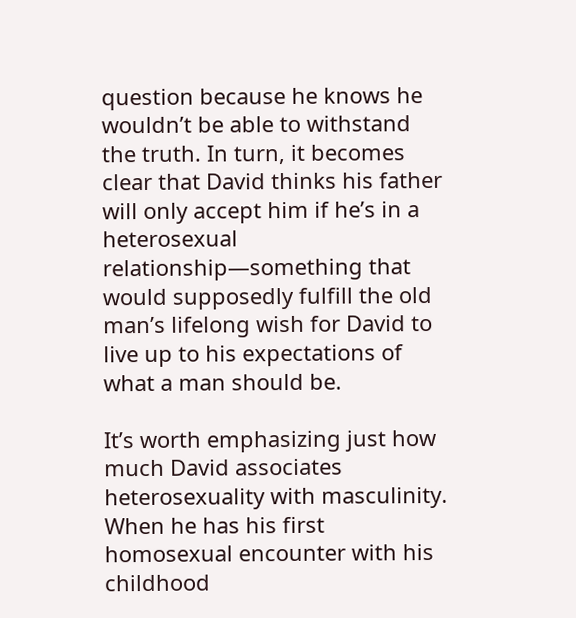question because he knows he wouldn’t be able to withstand the truth. In turn, it becomes clear that David thinks his father will only accept him if he’s in a heterosexual relationship—something that would supposedly fulfill the old man’s lifelong wish for David to live up to his expectations of what a man should be.

It’s worth emphasizing just how much David associates heterosexuality with masculinity. When he has his first homosexual encounter with his childhood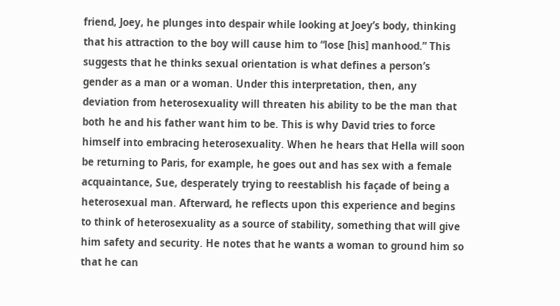friend, Joey, he plunges into despair while looking at Joey’s body, thinking that his attraction to the boy will cause him to “lose [his] manhood.” This suggests that he thinks sexual orientation is what defines a person’s gender as a man or a woman. Under this interpretation, then, any deviation from heterosexuality will threaten his ability to be the man that both he and his father want him to be. This is why David tries to force himself into embracing heterosexuality. When he hears that Hella will soon be returning to Paris, for example, he goes out and has sex with a female acquaintance, Sue, desperately trying to reestablish his façade of being a heterosexual man. Afterward, he reflects upon this experience and begins to think of heterosexuality as a source of stability, something that will give him safety and security. He notes that he wants a woman to ground him so that he can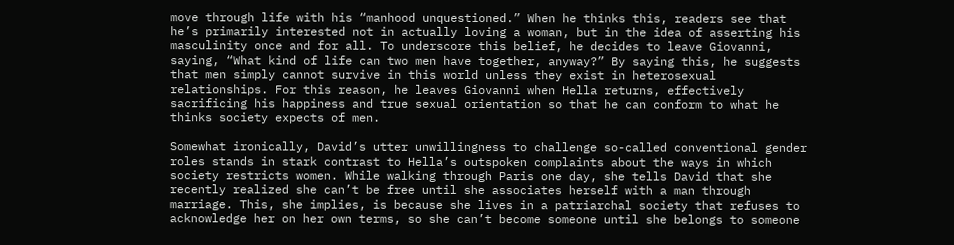move through life with his “manhood unquestioned.” When he thinks this, readers see that he’s primarily interested not in actually loving a woman, but in the idea of asserting his masculinity once and for all. To underscore this belief, he decides to leave Giovanni, saying, “What kind of life can two men have together, anyway?” By saying this, he suggests that men simply cannot survive in this world unless they exist in heterosexual relationships. For this reason, he leaves Giovanni when Hella returns, effectively sacrificing his happiness and true sexual orientation so that he can conform to what he thinks society expects of men.

Somewhat ironically, David’s utter unwillingness to challenge so-called conventional gender roles stands in stark contrast to Hella’s outspoken complaints about the ways in which society restricts women. While walking through Paris one day, she tells David that she recently realized she can’t be free until she associates herself with a man through marriage. This, she implies, is because she lives in a patriarchal society that refuses to acknowledge her on her own terms, so she can’t become someone until she belongs to someone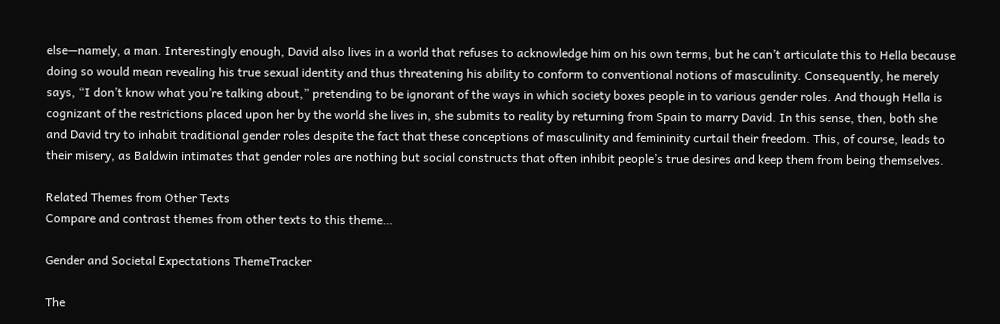else—namely, a man. Interestingly enough, David also lives in a world that refuses to acknowledge him on his own terms, but he can’t articulate this to Hella because doing so would mean revealing his true sexual identity and thus threatening his ability to conform to conventional notions of masculinity. Consequently, he merely says, “I don’t know what you’re talking about,” pretending to be ignorant of the ways in which society boxes people in to various gender roles. And though Hella is cognizant of the restrictions placed upon her by the world she lives in, she submits to reality by returning from Spain to marry David. In this sense, then, both she and David try to inhabit traditional gender roles despite the fact that these conceptions of masculinity and femininity curtail their freedom. This, of course, leads to their misery, as Baldwin intimates that gender roles are nothing but social constructs that often inhibit people’s true desires and keep them from being themselves.

Related Themes from Other Texts
Compare and contrast themes from other texts to this theme…

Gender and Societal Expectations ThemeTracker

The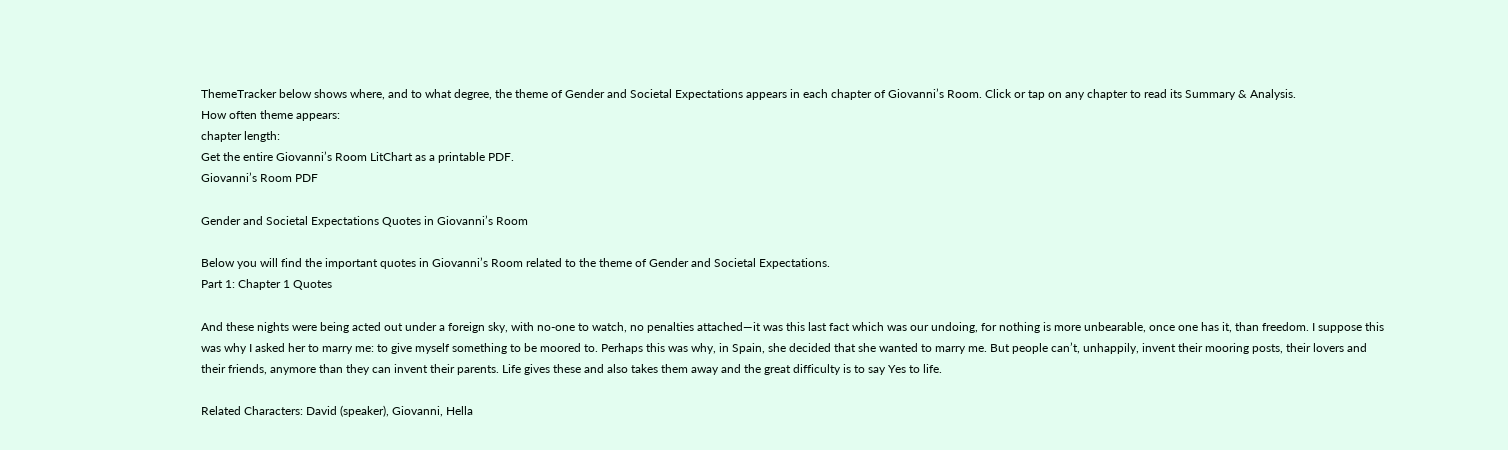ThemeTracker below shows where, and to what degree, the theme of Gender and Societal Expectations appears in each chapter of Giovanni’s Room. Click or tap on any chapter to read its Summary & Analysis.
How often theme appears:
chapter length:
Get the entire Giovanni’s Room LitChart as a printable PDF.
Giovanni’s Room PDF

Gender and Societal Expectations Quotes in Giovanni’s Room

Below you will find the important quotes in Giovanni’s Room related to the theme of Gender and Societal Expectations.
Part 1: Chapter 1 Quotes

And these nights were being acted out under a foreign sky, with no-one to watch, no penalties attached—it was this last fact which was our undoing, for nothing is more unbearable, once one has it, than freedom. I suppose this was why I asked her to marry me: to give myself something to be moored to. Perhaps this was why, in Spain, she decided that she wanted to marry me. But people can’t, unhappily, invent their mooring posts, their lovers and their friends, anymore than they can invent their parents. Life gives these and also takes them away and the great difficulty is to say Yes to life.

Related Characters: David (speaker), Giovanni, Hella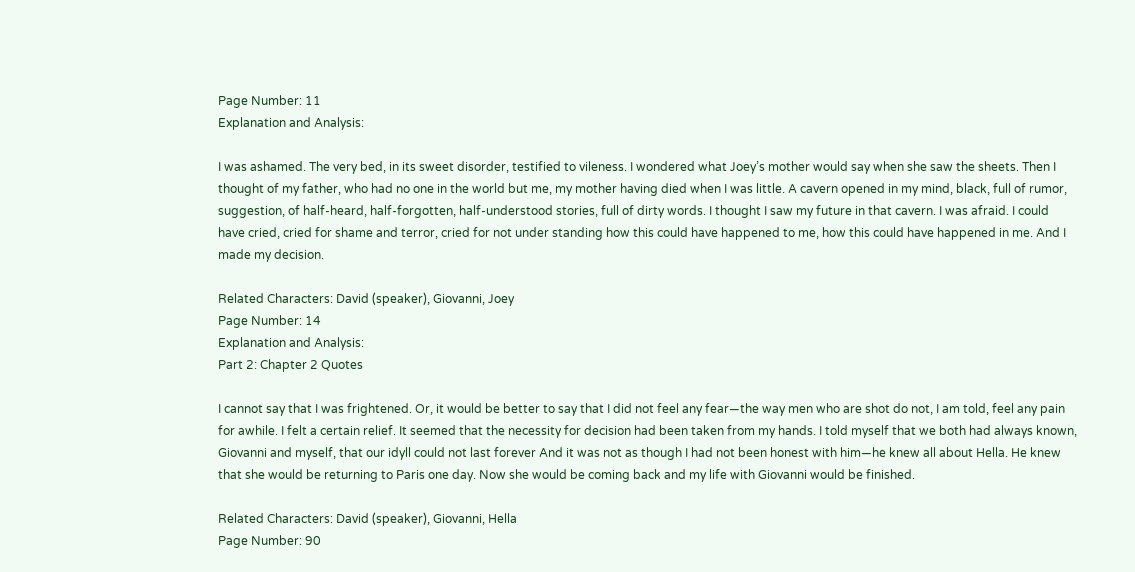Page Number: 11
Explanation and Analysis:

I was ashamed. The very bed, in its sweet disorder, testified to vileness. I wondered what Joey’s mother would say when she saw the sheets. Then I thought of my father, who had no one in the world but me, my mother having died when I was little. A cavern opened in my mind, black, full of rumor, suggestion, of half-heard, half-forgotten, half-understood stories, full of dirty words. I thought I saw my future in that cavern. I was afraid. I could have cried, cried for shame and terror, cried for not under standing how this could have happened to me, how this could have happened in me. And I made my decision.

Related Characters: David (speaker), Giovanni, Joey
Page Number: 14
Explanation and Analysis:
Part 2: Chapter 2 Quotes

I cannot say that I was frightened. Or, it would be better to say that I did not feel any fear—the way men who are shot do not, I am told, feel any pain for awhile. I felt a certain relief. It seemed that the necessity for decision had been taken from my hands. I told myself that we both had always known, Giovanni and myself, that our idyll could not last forever And it was not as though I had not been honest with him—he knew all about Hella. He knew that she would be returning to Paris one day. Now she would be coming back and my life with Giovanni would be finished.

Related Characters: David (speaker), Giovanni, Hella
Page Number: 90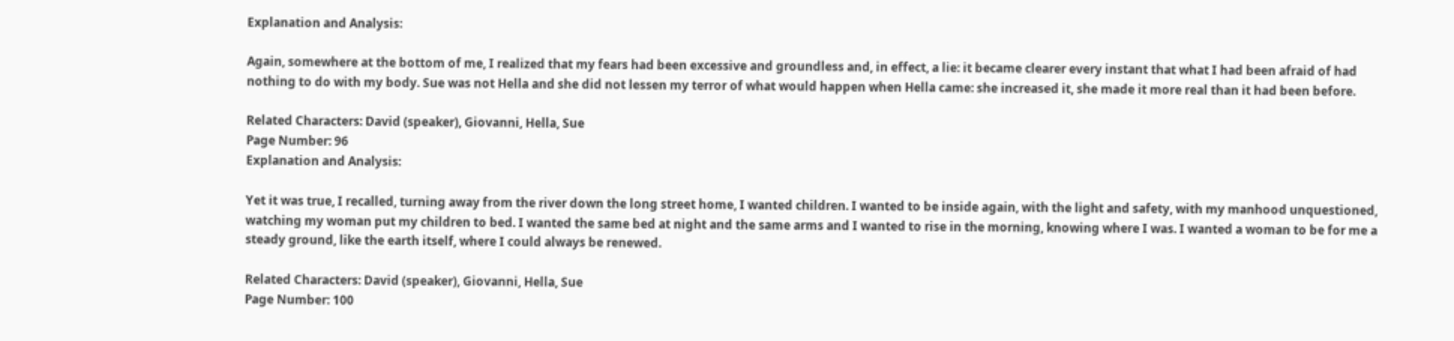Explanation and Analysis:

Again, somewhere at the bottom of me, I realized that my fears had been excessive and groundless and, in effect, a lie: it became clearer every instant that what I had been afraid of had nothing to do with my body. Sue was not Hella and she did not lessen my terror of what would happen when Hella came: she increased it, she made it more real than it had been before.

Related Characters: David (speaker), Giovanni, Hella, Sue
Page Number: 96
Explanation and Analysis:

Yet it was true, I recalled, turning away from the river down the long street home, I wanted children. I wanted to be inside again, with the light and safety, with my manhood unquestioned, watching my woman put my children to bed. I wanted the same bed at night and the same arms and I wanted to rise in the morning, knowing where I was. I wanted a woman to be for me a steady ground, like the earth itself, where I could always be renewed.

Related Characters: David (speaker), Giovanni, Hella, Sue
Page Number: 100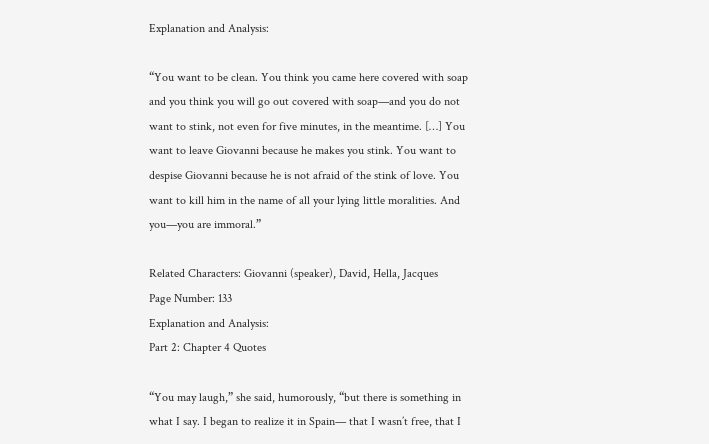Explanation and Analysis:

“You want to be clean. You think you came here covered with soap and you think you will go out covered with soap—and you do not want to stink, not even for five minutes, in the meantime. […] You want to leave Giovanni because he makes you stink. You want to despise Giovanni because he is not afraid of the stink of love. You want to kill him in the name of all your lying little moralities. And you—you are immoral.”

Related Characters: Giovanni (speaker), David, Hella, Jacques
Page Number: 133
Explanation and Analysis:
Part 2: Chapter 4 Quotes

“You may laugh,” she said, humorously, “but there is something in what I say. I began to realize it in Spain— that I wasn’t free, that I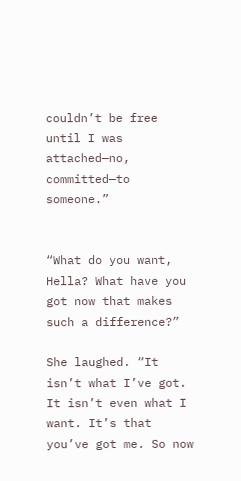couldn’t be free until I was attached—no, committed—to someone.”


“What do you want, Hella? What have you got now that makes such a difference?”

She laughed. “It isn’t what I’ve got. It isn’t even what I want. It’s that you’ve got me. So now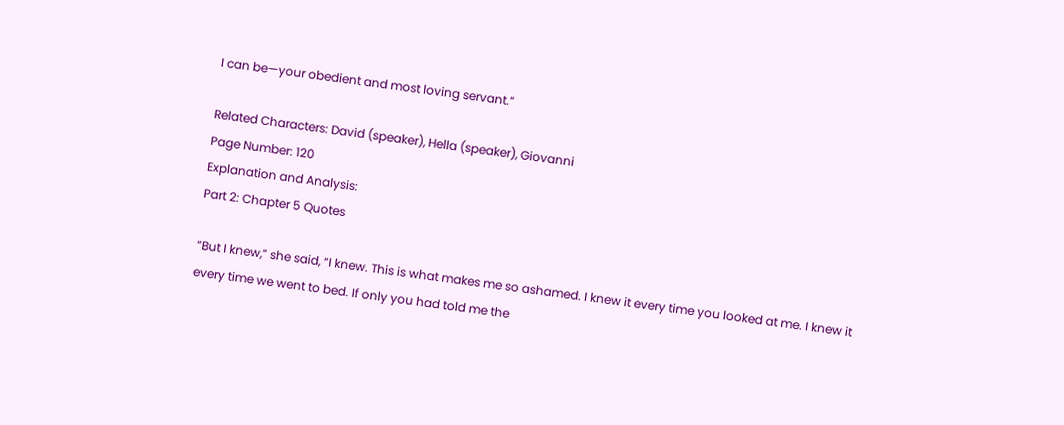I can be—your obedient and most loving servant.”

Related Characters: David (speaker), Hella (speaker), Giovanni
Page Number: 120
Explanation and Analysis:
Part 2: Chapter 5 Quotes

“But I knew,” she said, “I knew. This is what makes me so ashamed. I knew it every time you looked at me. I knew it every time we went to bed. If only you had told me the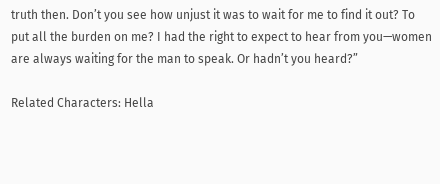truth then. Don’t you see how unjust it was to wait for me to find it out? To put all the burden on me? I had the right to expect to hear from you—women are always waiting for the man to speak. Or hadn’t you heard?”

Related Characters: Hella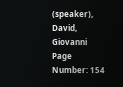(speaker), David, Giovanni
Page Number: 154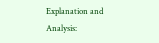Explanation and Analysis: